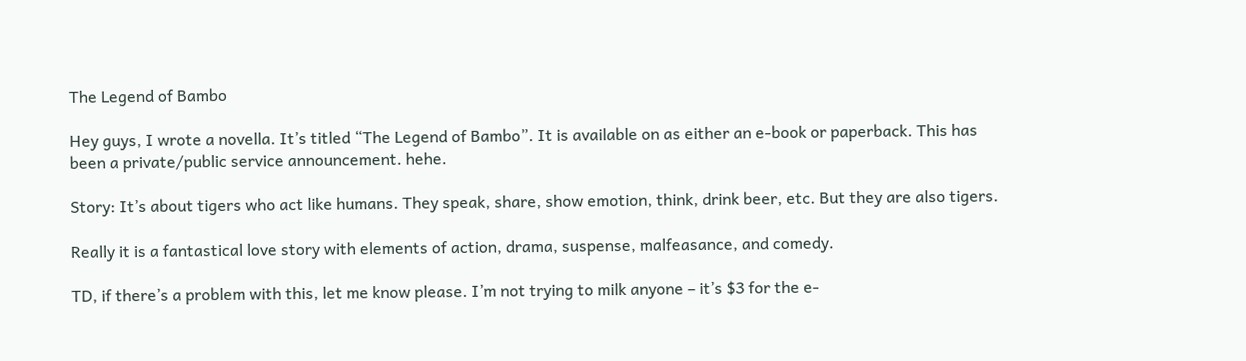The Legend of Bambo

Hey guys, I wrote a novella. It’s titled “The Legend of Bambo”. It is available on as either an e-book or paperback. This has been a private/public service announcement. hehe.

Story: It’s about tigers who act like humans. They speak, share, show emotion, think, drink beer, etc. But they are also tigers.

Really it is a fantastical love story with elements of action, drama, suspense, malfeasance, and comedy.

TD, if there’s a problem with this, let me know please. I’m not trying to milk anyone – it’s $3 for the e-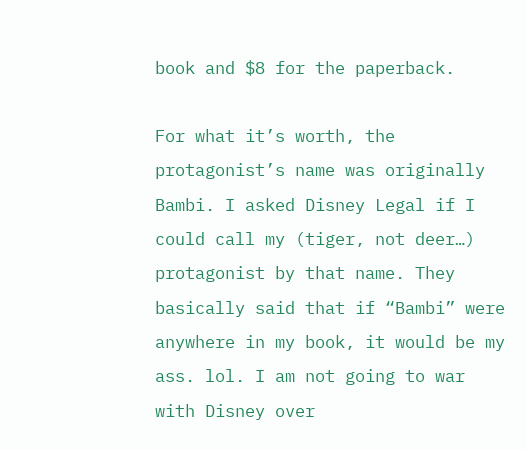book and $8 for the paperback.

For what it’s worth, the protagonist’s name was originally Bambi. I asked Disney Legal if I could call my (tiger, not deer…) protagonist by that name. They basically said that if “Bambi” were anywhere in my book, it would be my ass. lol. I am not going to war with Disney over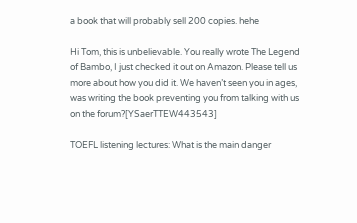a book that will probably sell 200 copies. hehe

Hi Tom, this is unbelievable. You really wrote The Legend of Bambo, I just checked it out on Amazon. Please tell us more about how you did it. We haven’t seen you in ages, was writing the book preventing you from talking with us on the forum?[YSaerTTEW443543]

TOEFL listening lectures: What is the main danger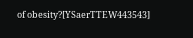of obesity?[YSaerTTEW443543]